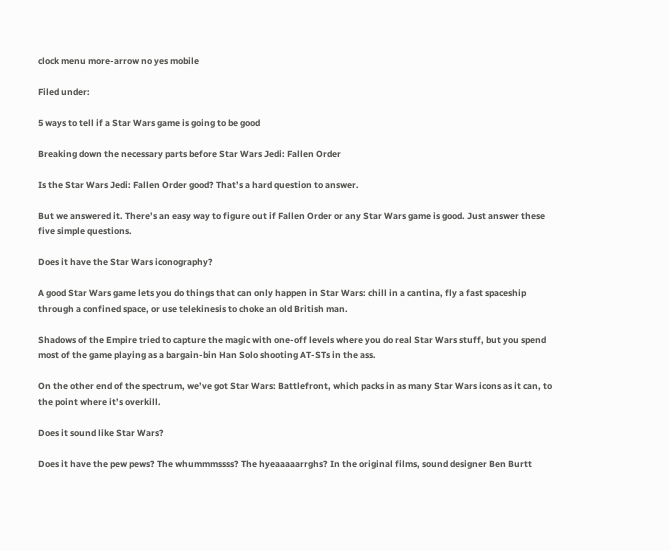clock menu more-arrow no yes mobile

Filed under:

5 ways to tell if a Star Wars game is going to be good

Breaking down the necessary parts before Star Wars Jedi: Fallen Order

Is the Star Wars Jedi: Fallen Order good? That’s a hard question to answer.

But we answered it. There’s an easy way to figure out if Fallen Order or any Star Wars game is good. Just answer these five simple questions.

Does it have the Star Wars iconography?

A good Star Wars game lets you do things that can only happen in Star Wars: chill in a cantina, fly a fast spaceship through a confined space, or use telekinesis to choke an old British man.

Shadows of the Empire tried to capture the magic with one-off levels where you do real Star Wars stuff, but you spend most of the game playing as a bargain-bin Han Solo shooting AT-STs in the ass.

On the other end of the spectrum, we’ve got Star Wars: Battlefront, which packs in as many Star Wars icons as it can, to the point where it’s overkill.

Does it sound like Star Wars?

Does it have the pew pews? The whummmssss? The hyeaaaaarrghs? In the original films, sound designer Ben Burtt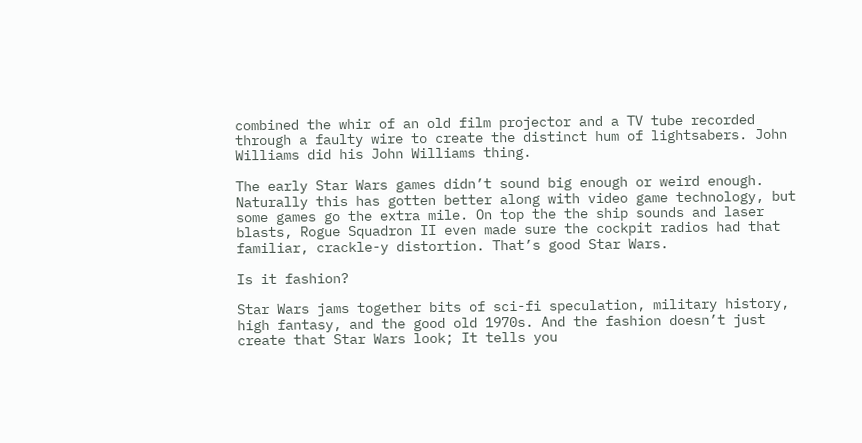combined the whir of an old film projector and a TV tube recorded through a faulty wire to create the distinct hum of lightsabers. John Williams did his John Williams thing.

The early Star Wars games didn’t sound big enough or weird enough. Naturally this has gotten better along with video game technology, but some games go the extra mile. On top the the ship sounds and laser blasts, Rogue Squadron II even made sure the cockpit radios had that familiar, crackle-y distortion. That’s good Star Wars.

Is it fashion?

Star Wars jams together bits of sci-fi speculation, military history, high fantasy, and the good old 1970s. And the fashion doesn’t just create that Star Wars look; It tells you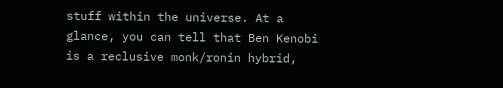stuff within the universe. At a glance, you can tell that Ben Kenobi is a reclusive monk/ronin hybrid,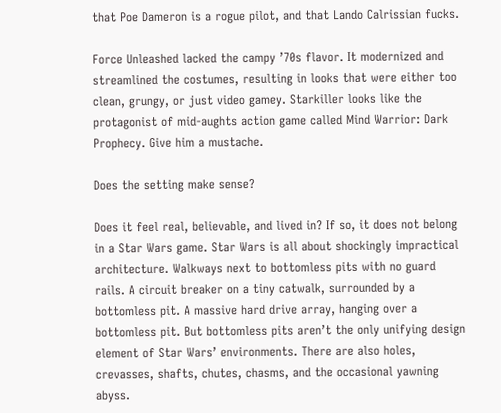that Poe Dameron is a rogue pilot, and that Lando Calrissian fucks.

Force Unleashed lacked the campy ’70s flavor. It modernized and streamlined the costumes, resulting in looks that were either too clean, grungy, or just video gamey. Starkiller looks like the protagonist of mid-aughts action game called Mind Warrior: Dark Prophecy. Give him a mustache.

Does the setting make sense?

Does it feel real, believable, and lived in? If so, it does not belong in a Star Wars game. Star Wars is all about shockingly impractical architecture. Walkways next to bottomless pits with no guard rails. A circuit breaker on a tiny catwalk, surrounded by a bottomless pit. A massive hard drive array, hanging over a bottomless pit. But bottomless pits aren’t the only unifying design element of Star Wars’ environments. There are also holes, crevasses, shafts, chutes, chasms, and the occasional yawning abyss.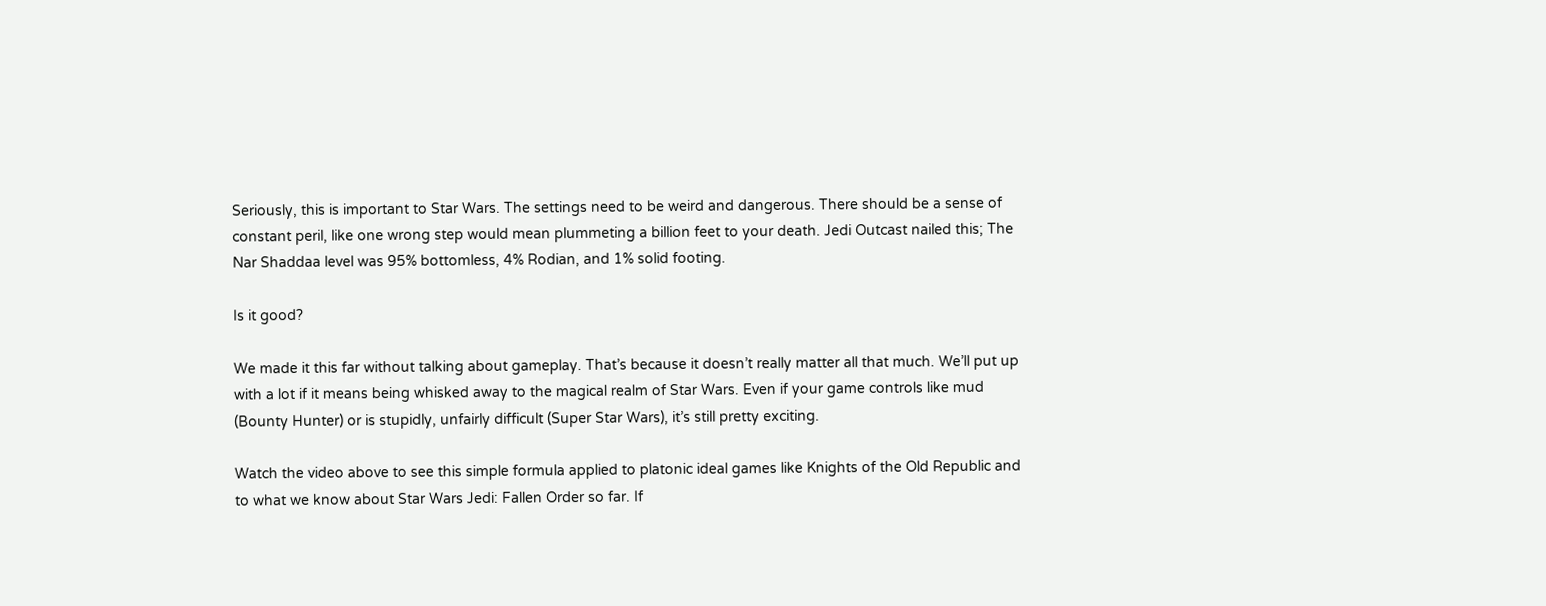Seriously, this is important to Star Wars. The settings need to be weird and dangerous. There should be a sense of constant peril, like one wrong step would mean plummeting a billion feet to your death. Jedi Outcast nailed this; The Nar Shaddaa level was 95% bottomless, 4% Rodian, and 1% solid footing.

Is it good?

We made it this far without talking about gameplay. That’s because it doesn’t really matter all that much. We’ll put up with a lot if it means being whisked away to the magical realm of Star Wars. Even if your game controls like mud (Bounty Hunter) or is stupidly, unfairly difficult (Super Star Wars), it’s still pretty exciting.

Watch the video above to see this simple formula applied to platonic ideal games like Knights of the Old Republic and to what we know about Star Wars Jedi: Fallen Order so far. If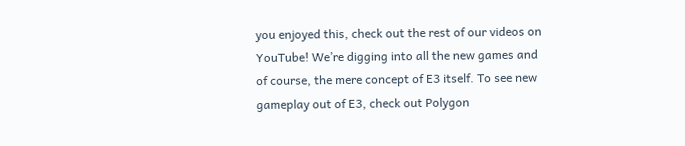you enjoyed this, check out the rest of our videos on YouTube! We’re digging into all the new games and of course, the mere concept of E3 itself. To see new gameplay out of E3, check out Polygon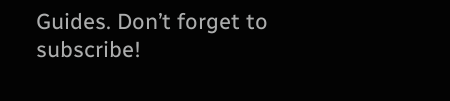Guides. Don’t forget to subscribe!